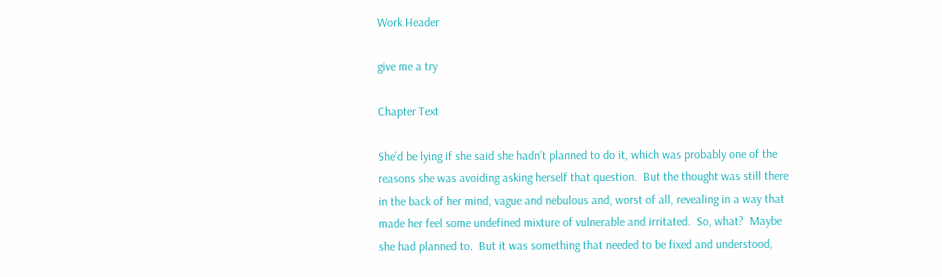Work Header

give me a try

Chapter Text

She’d be lying if she said she hadn’t planned to do it, which was probably one of the reasons she was avoiding asking herself that question.  But the thought was still there in the back of her mind, vague and nebulous and, worst of all, revealing in a way that made her feel some undefined mixture of vulnerable and irritated.  So, what?  Maybe she had planned to.  But it was something that needed to be fixed and understood,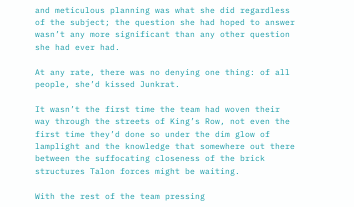and meticulous planning was what she did regardless of the subject; the question she had hoped to answer wasn’t any more significant than any other question she had ever had.

At any rate, there was no denying one thing: of all people, she’d kissed Junkrat.

It wasn’t the first time the team had woven their way through the streets of King’s Row, not even the first time they’d done so under the dim glow of lamplight and the knowledge that somewhere out there between the suffocating closeness of the brick structures Talon forces might be waiting.

With the rest of the team pressing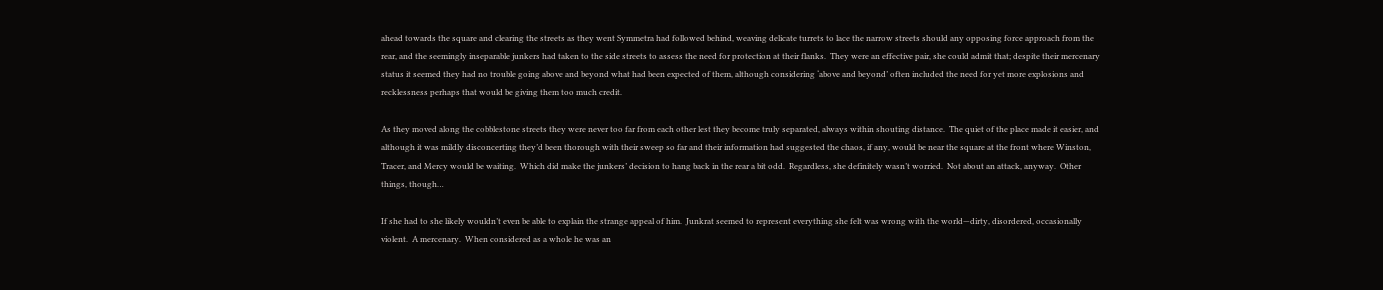ahead towards the square and clearing the streets as they went Symmetra had followed behind, weaving delicate turrets to lace the narrow streets should any opposing force approach from the rear, and the seemingly inseparable junkers had taken to the side streets to assess the need for protection at their flanks.  They were an effective pair, she could admit that; despite their mercenary status it seemed they had no trouble going above and beyond what had been expected of them, although considering ‘above and beyond’ often included the need for yet more explosions and recklessness perhaps that would be giving them too much credit.

As they moved along the cobblestone streets they were never too far from each other lest they become truly separated, always within shouting distance.  The quiet of the place made it easier, and although it was mildly disconcerting they’d been thorough with their sweep so far and their information had suggested the chaos, if any, would be near the square at the front where Winston, Tracer, and Mercy would be waiting.  Which did make the junkers’ decision to hang back in the rear a bit odd.  Regardless, she definitely wasn’t worried.  Not about an attack, anyway.  Other things, though…

If she had to she likely wouldn’t even be able to explain the strange appeal of him.  Junkrat seemed to represent everything she felt was wrong with the world—dirty, disordered, occasionally violent.  A mercenary.  When considered as a whole he was an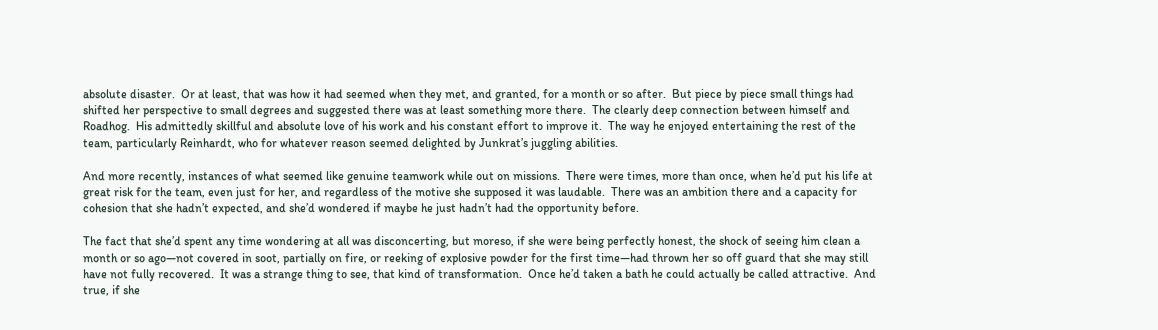absolute disaster.  Or at least, that was how it had seemed when they met, and granted, for a month or so after.  But piece by piece small things had shifted her perspective to small degrees and suggested there was at least something more there.  The clearly deep connection between himself and Roadhog.  His admittedly skillful and absolute love of his work and his constant effort to improve it.  The way he enjoyed entertaining the rest of the team, particularly Reinhardt, who for whatever reason seemed delighted by Junkrat’s juggling abilities.

And more recently, instances of what seemed like genuine teamwork while out on missions.  There were times, more than once, when he’d put his life at great risk for the team, even just for her, and regardless of the motive she supposed it was laudable.  There was an ambition there and a capacity for cohesion that she hadn’t expected, and she’d wondered if maybe he just hadn’t had the opportunity before.

The fact that she’d spent any time wondering at all was disconcerting, but moreso, if she were being perfectly honest, the shock of seeing him clean a month or so ago—not covered in soot, partially on fire, or reeking of explosive powder for the first time—had thrown her so off guard that she may still have not fully recovered.  It was a strange thing to see, that kind of transformation.  Once he’d taken a bath he could actually be called attractive.  And true, if she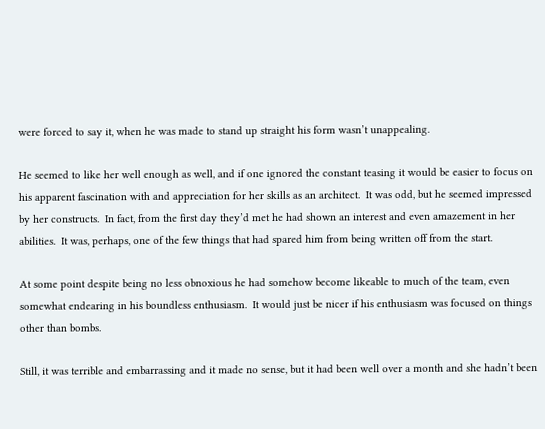were forced to say it, when he was made to stand up straight his form wasn’t unappealing.

He seemed to like her well enough as well, and if one ignored the constant teasing it would be easier to focus on his apparent fascination with and appreciation for her skills as an architect.  It was odd, but he seemed impressed by her constructs.  In fact, from the first day they’d met he had shown an interest and even amazement in her abilities.  It was, perhaps, one of the few things that had spared him from being written off from the start.

At some point despite being no less obnoxious he had somehow become likeable to much of the team, even somewhat endearing in his boundless enthusiasm.  It would just be nicer if his enthusiasm was focused on things other than bombs.

Still, it was terrible and embarrassing and it made no sense, but it had been well over a month and she hadn’t been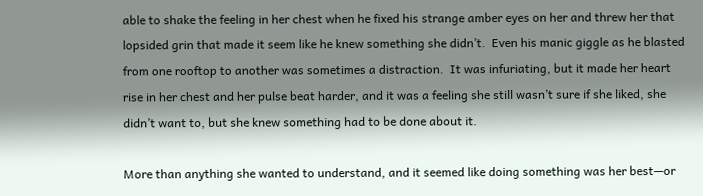able to shake the feeling in her chest when he fixed his strange amber eyes on her and threw her that lopsided grin that made it seem like he knew something she didn’t.  Even his manic giggle as he blasted from one rooftop to another was sometimes a distraction.  It was infuriating, but it made her heart rise in her chest and her pulse beat harder, and it was a feeling she still wasn’t sure if she liked, she didn’t want to, but she knew something had to be done about it.

More than anything she wanted to understand, and it seemed like doing something was her best—or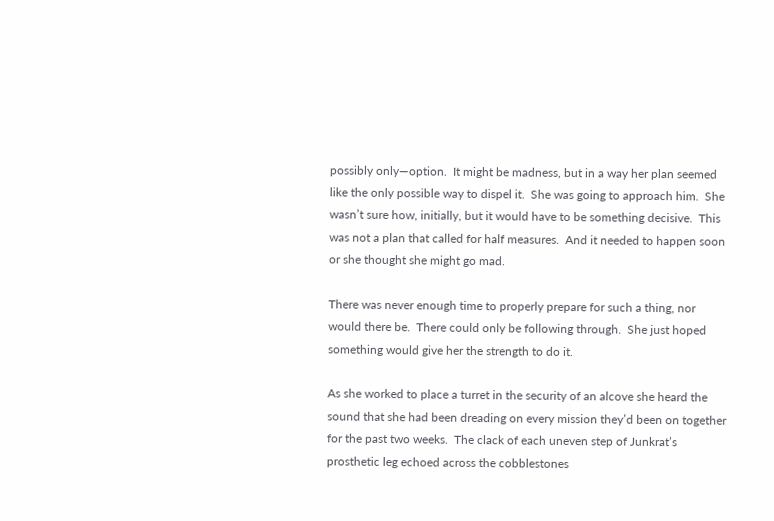possibly only—option.  It might be madness, but in a way her plan seemed like the only possible way to dispel it.  She was going to approach him.  She wasn’t sure how, initially, but it would have to be something decisive.  This was not a plan that called for half measures.  And it needed to happen soon or she thought she might go mad.

There was never enough time to properly prepare for such a thing, nor would there be.  There could only be following through.  She just hoped something would give her the strength to do it.

As she worked to place a turret in the security of an alcove she heard the sound that she had been dreading on every mission they’d been on together for the past two weeks.  The clack of each uneven step of Junkrat’s prosthetic leg echoed across the cobblestones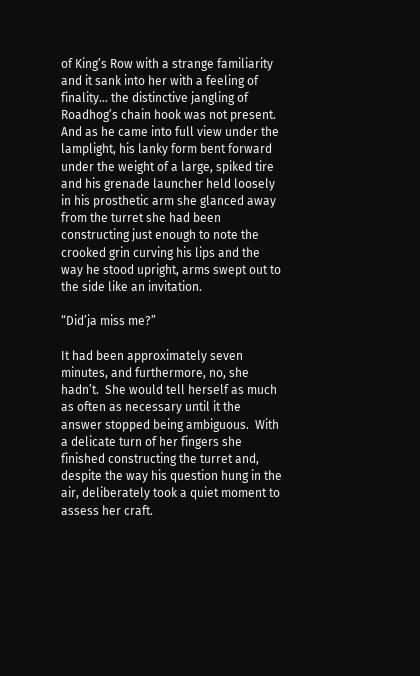of King’s Row with a strange familiarity and it sank into her with a feeling of finality… the distinctive jangling of Roadhog’s chain hook was not present.  And as he came into full view under the lamplight, his lanky form bent forward under the weight of a large, spiked tire and his grenade launcher held loosely in his prosthetic arm she glanced away from the turret she had been constructing just enough to note the crooked grin curving his lips and the way he stood upright, arms swept out to the side like an invitation.

“Did’ja miss me?”

It had been approximately seven minutes, and furthermore, no, she hadn’t.  She would tell herself as much as often as necessary until it the answer stopped being ambiguous.  With a delicate turn of her fingers she finished constructing the turret and, despite the way his question hung in the air, deliberately took a quiet moment to assess her craft.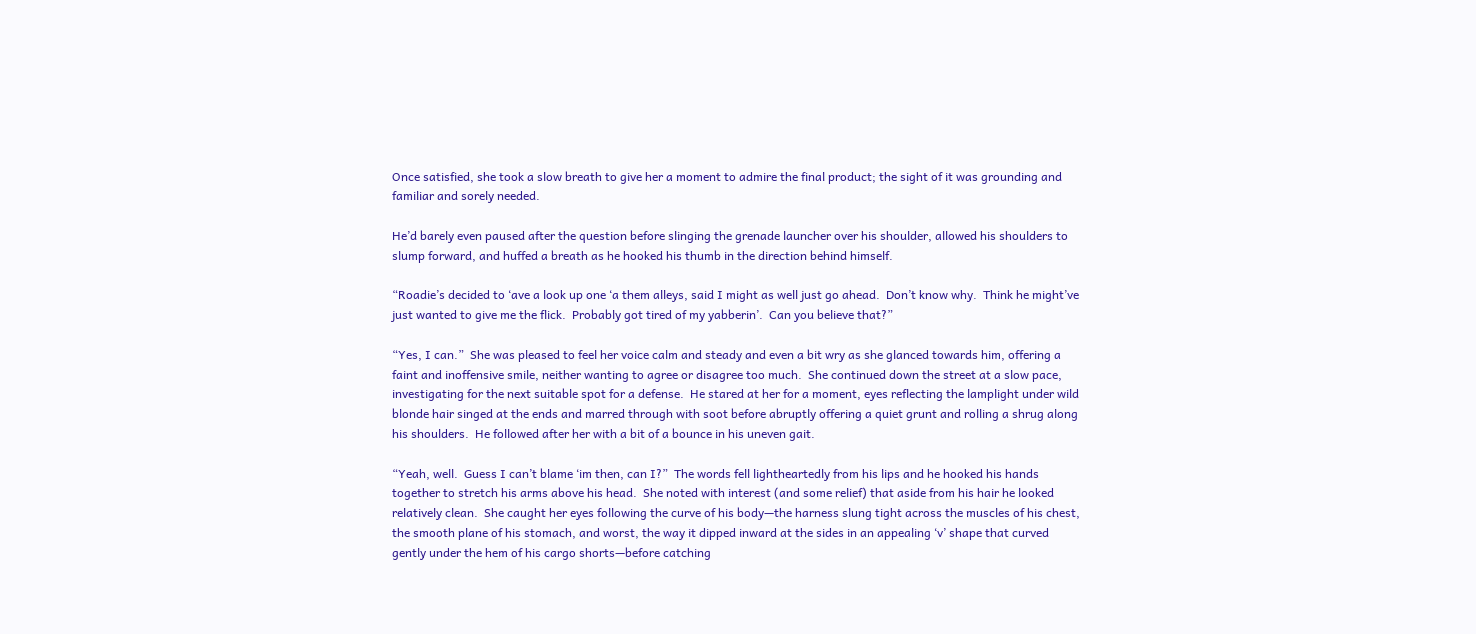Once satisfied, she took a slow breath to give her a moment to admire the final product; the sight of it was grounding and familiar and sorely needed.

He’d barely even paused after the question before slinging the grenade launcher over his shoulder, allowed his shoulders to slump forward, and huffed a breath as he hooked his thumb in the direction behind himself.

“Roadie’s decided to ‘ave a look up one ‘a them alleys, said I might as well just go ahead.  Don’t know why.  Think he might’ve just wanted to give me the flick.  Probably got tired of my yabberin’.  Can you believe that?”

“Yes, I can.”  She was pleased to feel her voice calm and steady and even a bit wry as she glanced towards him, offering a faint and inoffensive smile, neither wanting to agree or disagree too much.  She continued down the street at a slow pace, investigating for the next suitable spot for a defense.  He stared at her for a moment, eyes reflecting the lamplight under wild blonde hair singed at the ends and marred through with soot before abruptly offering a quiet grunt and rolling a shrug along his shoulders.  He followed after her with a bit of a bounce in his uneven gait.

“Yeah, well.  Guess I can’t blame ‘im then, can I?”  The words fell lightheartedly from his lips and he hooked his hands together to stretch his arms above his head.  She noted with interest (and some relief) that aside from his hair he looked relatively clean.  She caught her eyes following the curve of his body—the harness slung tight across the muscles of his chest, the smooth plane of his stomach, and worst, the way it dipped inward at the sides in an appealing ‘v’ shape that curved gently under the hem of his cargo shorts—before catching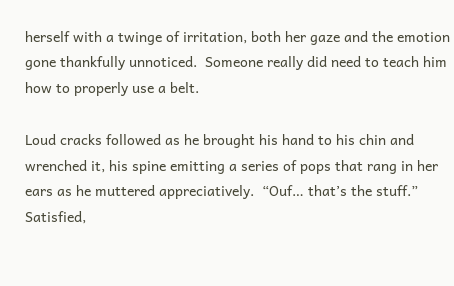herself with a twinge of irritation, both her gaze and the emotion gone thankfully unnoticed.  Someone really did need to teach him how to properly use a belt.

Loud cracks followed as he brought his hand to his chin and wrenched it, his spine emitting a series of pops that rang in her ears as he muttered appreciatively.  “Ouf… that’s the stuff.”  Satisfied,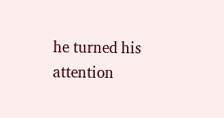he turned his attention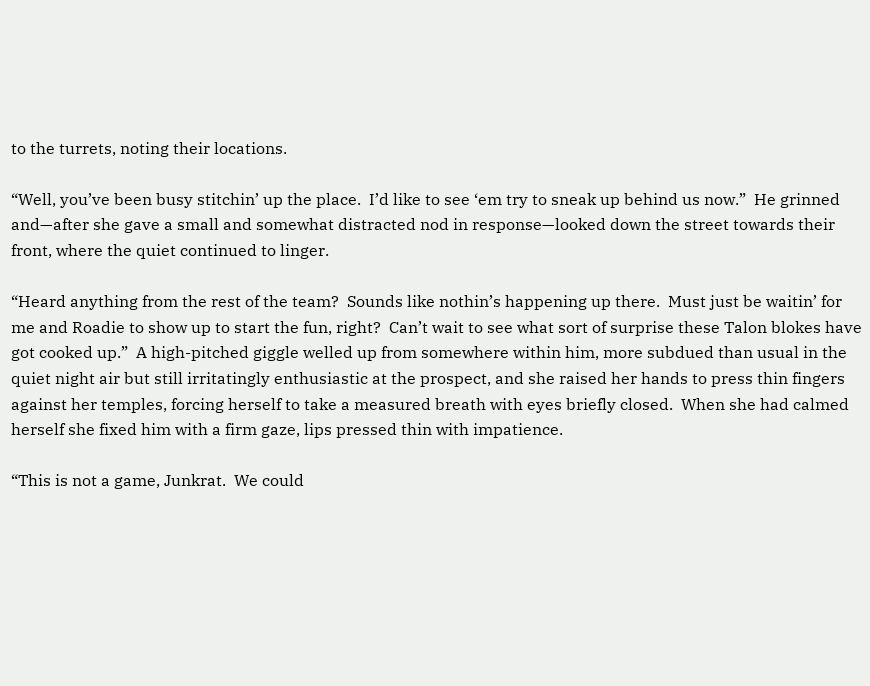to the turrets, noting their locations.

“Well, you’ve been busy stitchin’ up the place.  I’d like to see ‘em try to sneak up behind us now.”  He grinned and—after she gave a small and somewhat distracted nod in response—looked down the street towards their front, where the quiet continued to linger.

“Heard anything from the rest of the team?  Sounds like nothin’s happening up there.  Must just be waitin’ for me and Roadie to show up to start the fun, right?  Can’t wait to see what sort of surprise these Talon blokes have got cooked up.”  A high-pitched giggle welled up from somewhere within him, more subdued than usual in the quiet night air but still irritatingly enthusiastic at the prospect, and she raised her hands to press thin fingers against her temples, forcing herself to take a measured breath with eyes briefly closed.  When she had calmed herself she fixed him with a firm gaze, lips pressed thin with impatience.

“This is not a game, Junkrat.  We could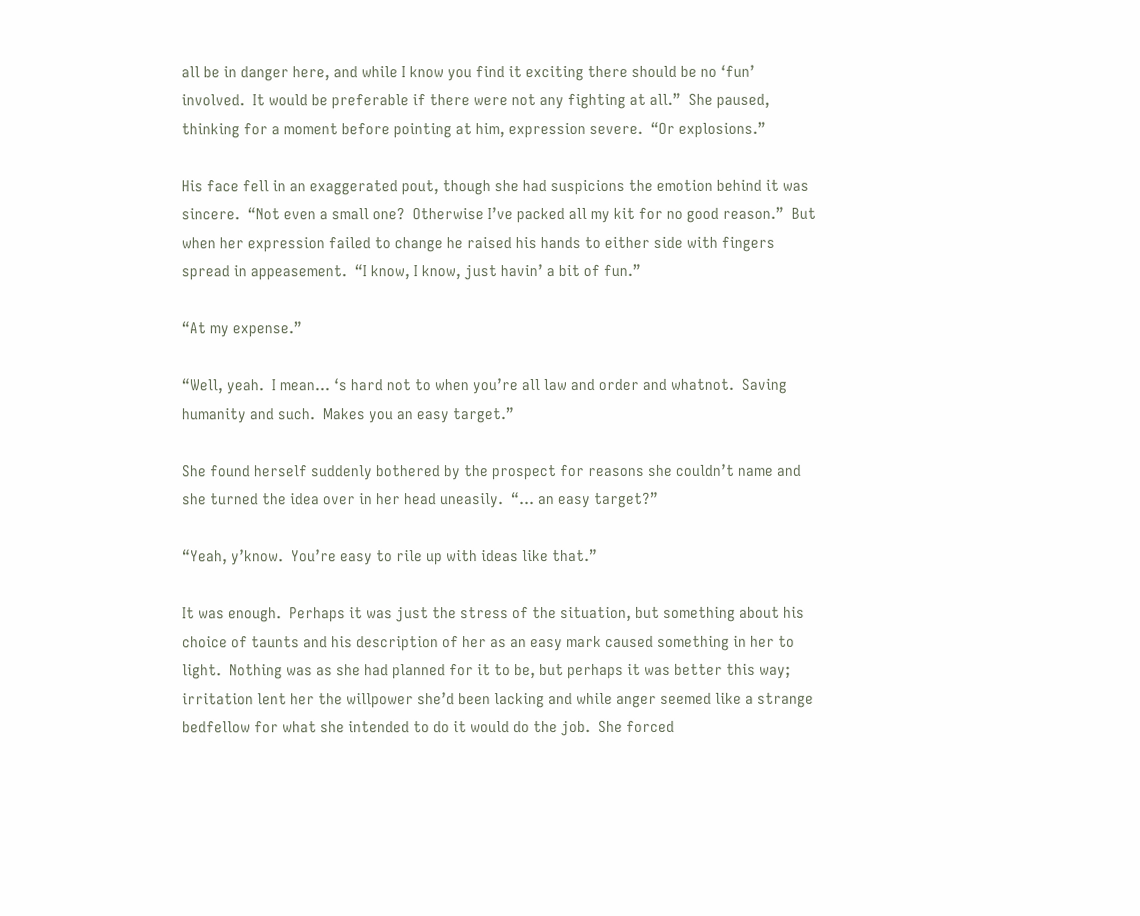all be in danger here, and while I know you find it exciting there should be no ‘fun’ involved.  It would be preferable if there were not any fighting at all.”  She paused, thinking for a moment before pointing at him, expression severe.  “Or explosions.”

His face fell in an exaggerated pout, though she had suspicions the emotion behind it was sincere.  “Not even a small one?  Otherwise I’ve packed all my kit for no good reason.”  But when her expression failed to change he raised his hands to either side with fingers spread in appeasement.  “I know, I know, just havin’ a bit of fun.”

“At my expense.”

“Well, yeah.  I mean… ‘s hard not to when you’re all law and order and whatnot.  Saving humanity and such.  Makes you an easy target.”

She found herself suddenly bothered by the prospect for reasons she couldn’t name and she turned the idea over in her head uneasily.  “… an easy target?”

“Yeah, y’know.  You’re easy to rile up with ideas like that.”

It was enough.  Perhaps it was just the stress of the situation, but something about his choice of taunts and his description of her as an easy mark caused something in her to light.  Nothing was as she had planned for it to be, but perhaps it was better this way; irritation lent her the willpower she’d been lacking and while anger seemed like a strange bedfellow for what she intended to do it would do the job.  She forced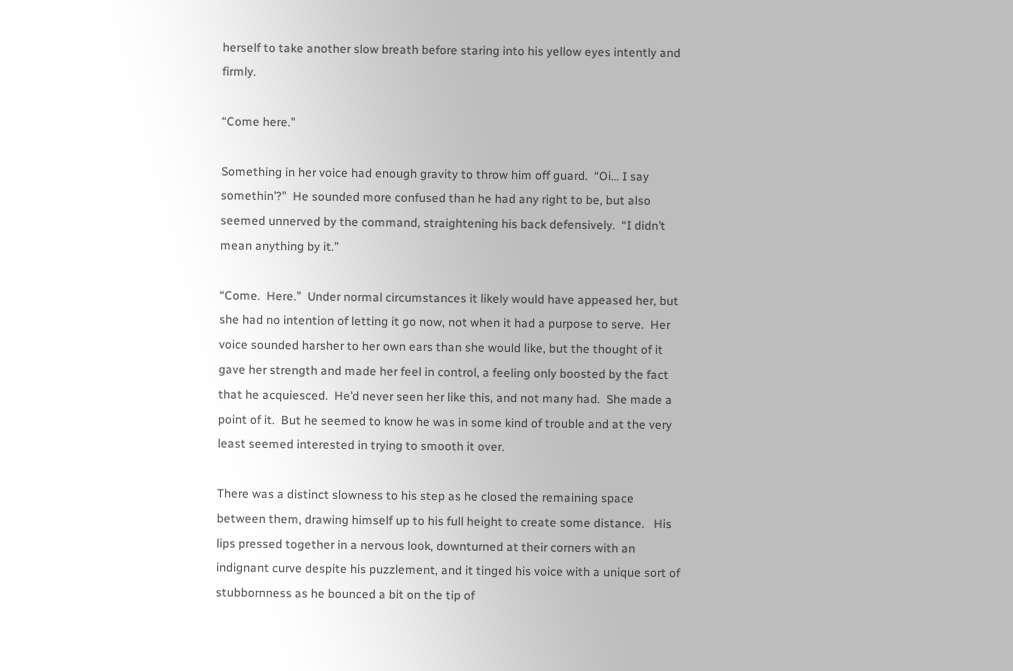herself to take another slow breath before staring into his yellow eyes intently and firmly.

“Come here.”

Something in her voice had enough gravity to throw him off guard.  “Oi… I say somethin’?”  He sounded more confused than he had any right to be, but also seemed unnerved by the command, straightening his back defensively.  “I didn’t mean anything by it.”

“Come.  Here.”  Under normal circumstances it likely would have appeased her, but she had no intention of letting it go now, not when it had a purpose to serve.  Her voice sounded harsher to her own ears than she would like, but the thought of it gave her strength and made her feel in control, a feeling only boosted by the fact that he acquiesced.  He’d never seen her like this, and not many had.  She made a point of it.  But he seemed to know he was in some kind of trouble and at the very least seemed interested in trying to smooth it over.

There was a distinct slowness to his step as he closed the remaining space between them, drawing himself up to his full height to create some distance.   His lips pressed together in a nervous look, downturned at their corners with an indignant curve despite his puzzlement, and it tinged his voice with a unique sort of stubbornness as he bounced a bit on the tip of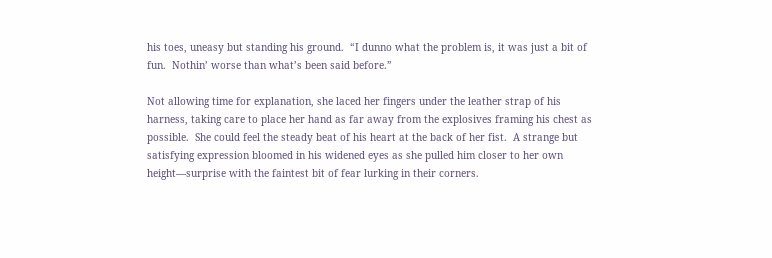his toes, uneasy but standing his ground.  “I dunno what the problem is, it was just a bit of fun.  Nothin’ worse than what’s been said before.”

Not allowing time for explanation, she laced her fingers under the leather strap of his harness, taking care to place her hand as far away from the explosives framing his chest as possible.  She could feel the steady beat of his heart at the back of her fist.  A strange but satisfying expression bloomed in his widened eyes as she pulled him closer to her own height—surprise with the faintest bit of fear lurking in their corners.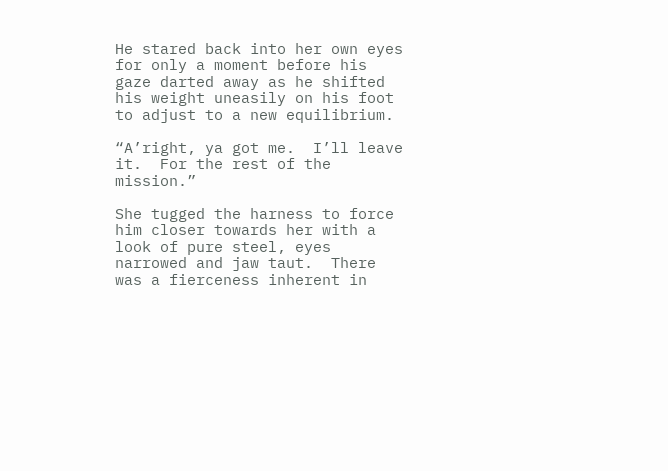He stared back into her own eyes for only a moment before his gaze darted away as he shifted his weight uneasily on his foot to adjust to a new equilibrium.

“A’right, ya got me.  I’ll leave it.  For the rest of the mission.”

She tugged the harness to force him closer towards her with a look of pure steel, eyes narrowed and jaw taut.  There was a fierceness inherent in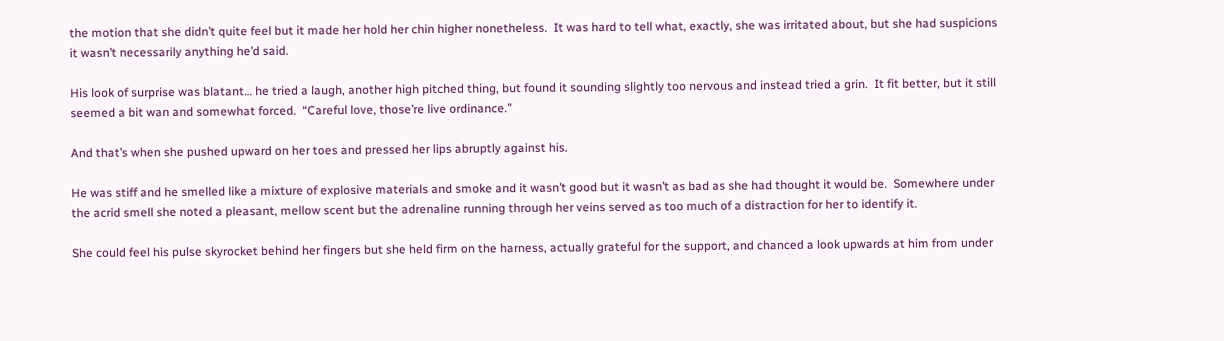the motion that she didn’t quite feel but it made her hold her chin higher nonetheless.  It was hard to tell what, exactly, she was irritated about, but she had suspicions it wasn’t necessarily anything he’d said.

His look of surprise was blatant… he tried a laugh, another high pitched thing, but found it sounding slightly too nervous and instead tried a grin.  It fit better, but it still seemed a bit wan and somewhat forced.  “Careful love, those’re live ordinance.”

And that’s when she pushed upward on her toes and pressed her lips abruptly against his.

He was stiff and he smelled like a mixture of explosive materials and smoke and it wasn’t good but it wasn’t as bad as she had thought it would be.  Somewhere under the acrid smell she noted a pleasant, mellow scent but the adrenaline running through her veins served as too much of a distraction for her to identify it.

She could feel his pulse skyrocket behind her fingers but she held firm on the harness, actually grateful for the support, and chanced a look upwards at him from under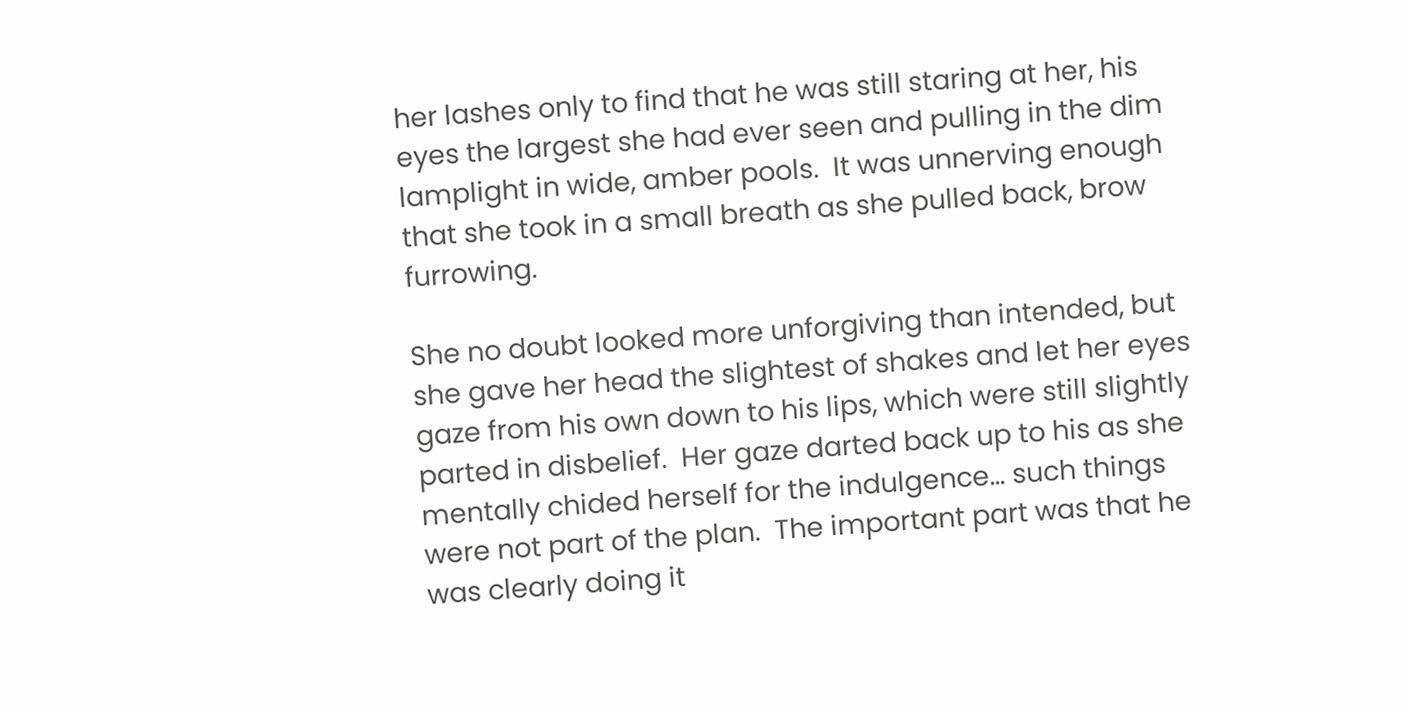her lashes only to find that he was still staring at her, his eyes the largest she had ever seen and pulling in the dim lamplight in wide, amber pools.  It was unnerving enough that she took in a small breath as she pulled back, brow furrowing.

She no doubt looked more unforgiving than intended, but she gave her head the slightest of shakes and let her eyes gaze from his own down to his lips, which were still slightly parted in disbelief.  Her gaze darted back up to his as she mentally chided herself for the indulgence… such things were not part of the plan.  The important part was that he was clearly doing it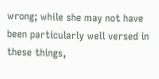wrong; while she may not have been particularly well versed in these things,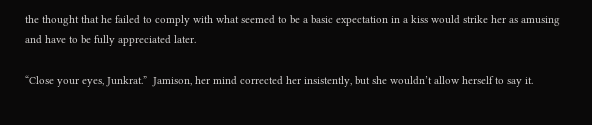the thought that he failed to comply with what seemed to be a basic expectation in a kiss would strike her as amusing and have to be fully appreciated later.

“Close your eyes, Junkrat.”  Jamison, her mind corrected her insistently, but she wouldn’t allow herself to say it.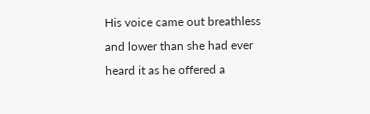His voice came out breathless and lower than she had ever heard it as he offered a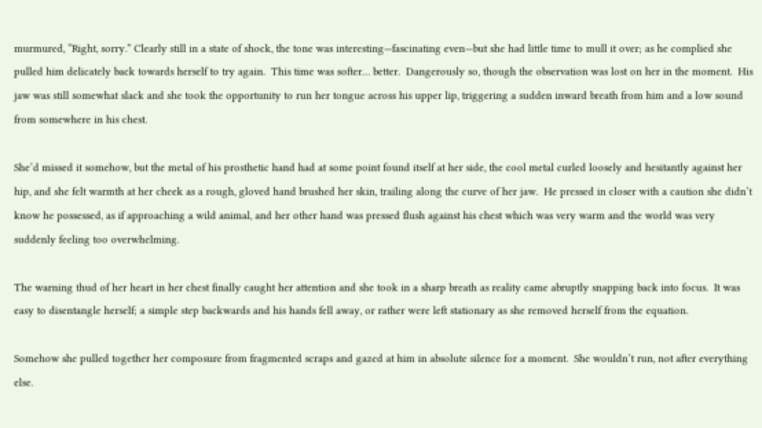murmured, “Right, sorry.” Clearly still in a state of shock, the tone was interesting—fascinating even—but she had little time to mull it over; as he complied she pulled him delicately back towards herself to try again.  This time was softer… better.  Dangerously so, though the observation was lost on her in the moment.  His jaw was still somewhat slack and she took the opportunity to run her tongue across his upper lip, triggering a sudden inward breath from him and a low sound from somewhere in his chest.

She’d missed it somehow, but the metal of his prosthetic hand had at some point found itself at her side, the cool metal curled loosely and hesitantly against her hip, and she felt warmth at her cheek as a rough, gloved hand brushed her skin, trailing along the curve of her jaw.  He pressed in closer with a caution she didn’t know he possessed, as if approaching a wild animal, and her other hand was pressed flush against his chest which was very warm and the world was very suddenly feeling too overwhelming.

The warning thud of her heart in her chest finally caught her attention and she took in a sharp breath as reality came abruptly snapping back into focus.  It was easy to disentangle herself; a simple step backwards and his hands fell away, or rather were left stationary as she removed herself from the equation.

Somehow she pulled together her composure from fragmented scraps and gazed at him in absolute silence for a moment.  She wouldn’t run, not after everything else.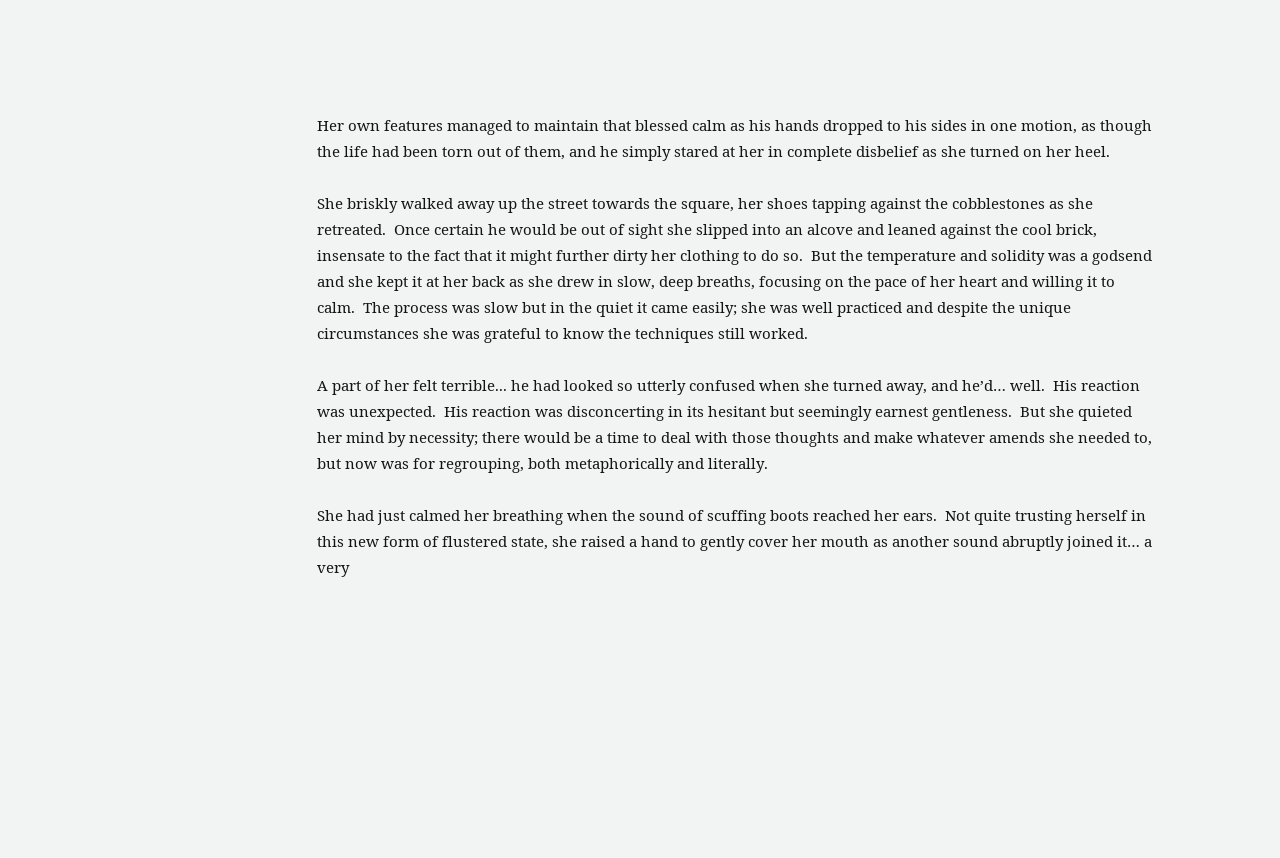Her own features managed to maintain that blessed calm as his hands dropped to his sides in one motion, as though the life had been torn out of them, and he simply stared at her in complete disbelief as she turned on her heel.

She briskly walked away up the street towards the square, her shoes tapping against the cobblestones as she retreated.  Once certain he would be out of sight she slipped into an alcove and leaned against the cool brick, insensate to the fact that it might further dirty her clothing to do so.  But the temperature and solidity was a godsend and she kept it at her back as she drew in slow, deep breaths, focusing on the pace of her heart and willing it to calm.  The process was slow but in the quiet it came easily; she was well practiced and despite the unique circumstances she was grateful to know the techniques still worked.

A part of her felt terrible... he had looked so utterly confused when she turned away, and he’d… well.  His reaction was unexpected.  His reaction was disconcerting in its hesitant but seemingly earnest gentleness.  But she quieted her mind by necessity; there would be a time to deal with those thoughts and make whatever amends she needed to, but now was for regrouping, both metaphorically and literally.

She had just calmed her breathing when the sound of scuffing boots reached her ears.  Not quite trusting herself in this new form of flustered state, she raised a hand to gently cover her mouth as another sound abruptly joined it… a very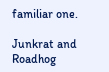familiar one.

Junkrat and Roadhog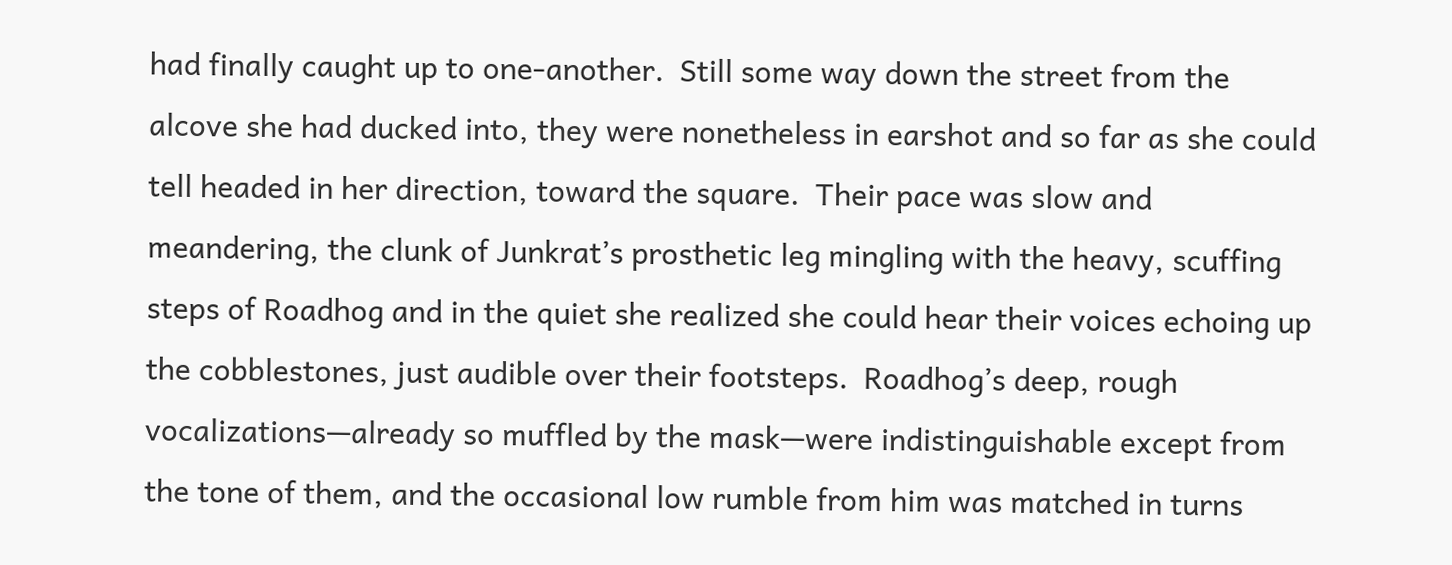had finally caught up to one-another.  Still some way down the street from the alcove she had ducked into, they were nonetheless in earshot and so far as she could tell headed in her direction, toward the square.  Their pace was slow and meandering, the clunk of Junkrat’s prosthetic leg mingling with the heavy, scuffing steps of Roadhog and in the quiet she realized she could hear their voices echoing up the cobblestones, just audible over their footsteps.  Roadhog’s deep, rough vocalizations—already so muffled by the mask—were indistinguishable except from the tone of them, and the occasional low rumble from him was matched in turns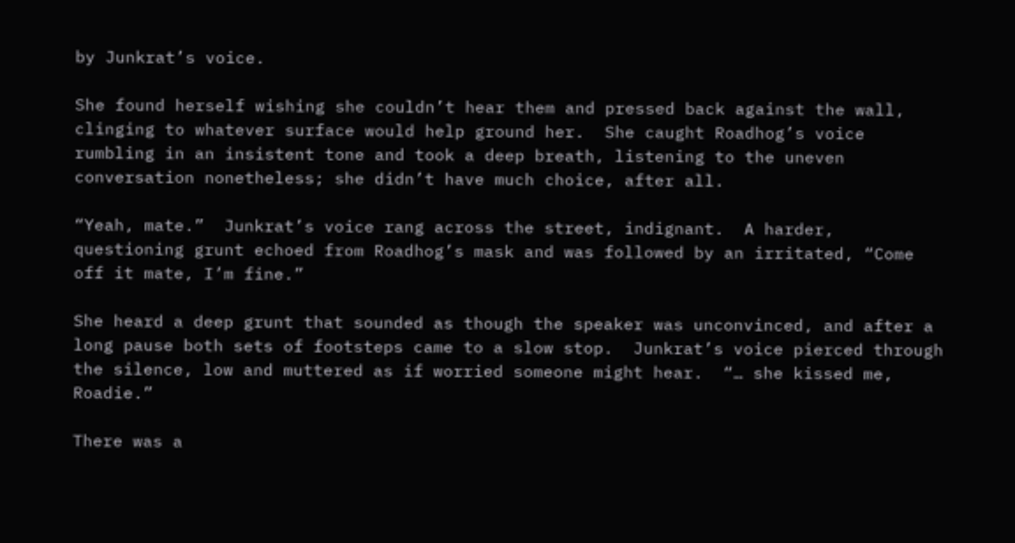by Junkrat’s voice.

She found herself wishing she couldn’t hear them and pressed back against the wall, clinging to whatever surface would help ground her.  She caught Roadhog’s voice rumbling in an insistent tone and took a deep breath, listening to the uneven conversation nonetheless; she didn’t have much choice, after all.

“Yeah, mate.”  Junkrat’s voice rang across the street, indignant.  A harder, questioning grunt echoed from Roadhog’s mask and was followed by an irritated, “Come off it mate, I’m fine.”

She heard a deep grunt that sounded as though the speaker was unconvinced, and after a long pause both sets of footsteps came to a slow stop.  Junkrat’s voice pierced through the silence, low and muttered as if worried someone might hear.  “… she kissed me, Roadie.”

There was a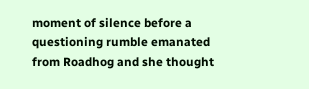moment of silence before a questioning rumble emanated from Roadhog and she thought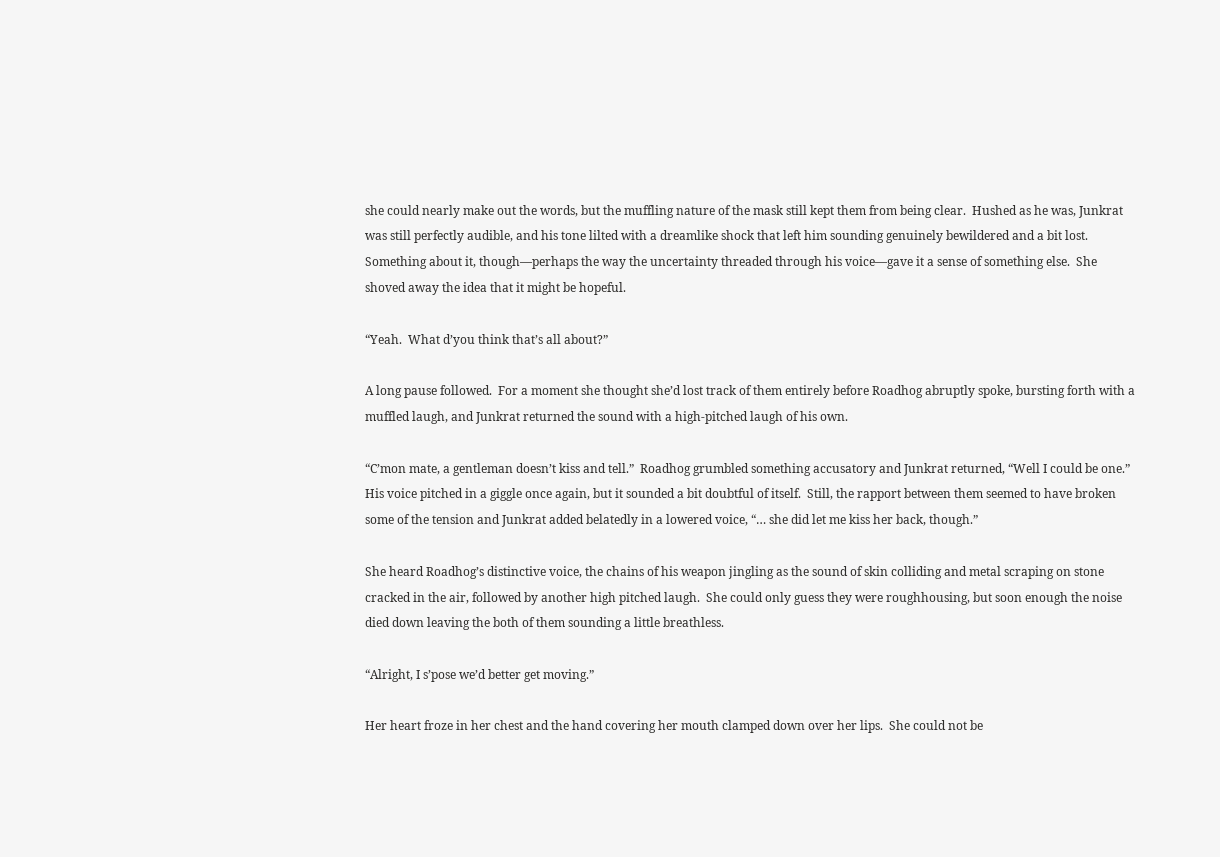she could nearly make out the words, but the muffling nature of the mask still kept them from being clear.  Hushed as he was, Junkrat was still perfectly audible, and his tone lilted with a dreamlike shock that left him sounding genuinely bewildered and a bit lost.  Something about it, though—perhaps the way the uncertainty threaded through his voice—gave it a sense of something else.  She shoved away the idea that it might be hopeful.

“Yeah.  What d’you think that’s all about?”

A long pause followed.  For a moment she thought she’d lost track of them entirely before Roadhog abruptly spoke, bursting forth with a muffled laugh, and Junkrat returned the sound with a high-pitched laugh of his own.

“C’mon mate, a gentleman doesn’t kiss and tell.”  Roadhog grumbled something accusatory and Junkrat returned, “Well I could be one.”  His voice pitched in a giggle once again, but it sounded a bit doubtful of itself.  Still, the rapport between them seemed to have broken some of the tension and Junkrat added belatedly in a lowered voice, “… she did let me kiss her back, though.”

She heard Roadhog’s distinctive voice, the chains of his weapon jingling as the sound of skin colliding and metal scraping on stone cracked in the air, followed by another high pitched laugh.  She could only guess they were roughhousing, but soon enough the noise died down leaving the both of them sounding a little breathless.

“Alright, I s’pose we’d better get moving.”

Her heart froze in her chest and the hand covering her mouth clamped down over her lips.  She could not be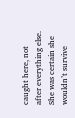caught here, not after everything else.  She was certain she wouldn’t survive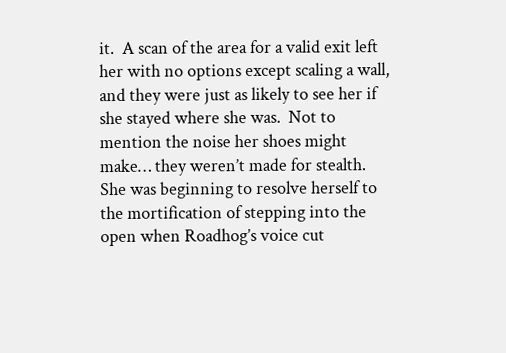it.  A scan of the area for a valid exit left her with no options except scaling a wall, and they were just as likely to see her if she stayed where she was.  Not to mention the noise her shoes might make… they weren’t made for stealth.  She was beginning to resolve herself to the mortification of stepping into the open when Roadhog’s voice cut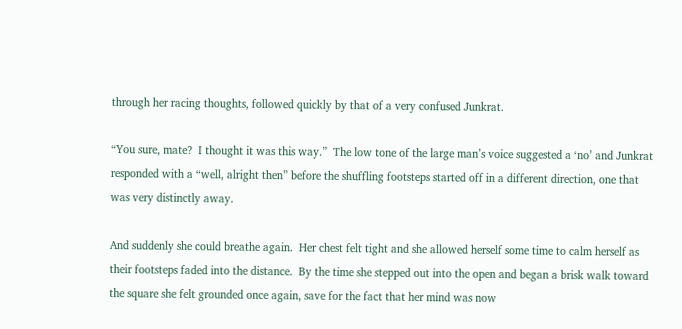through her racing thoughts, followed quickly by that of a very confused Junkrat.

“You sure, mate?  I thought it was this way.”  The low tone of the large man’s voice suggested a ‘no’ and Junkrat responded with a “well, alright then” before the shuffling footsteps started off in a different direction, one that was very distinctly away.

And suddenly she could breathe again.  Her chest felt tight and she allowed herself some time to calm herself as their footsteps faded into the distance.  By the time she stepped out into the open and began a brisk walk toward the square she felt grounded once again, save for the fact that her mind was now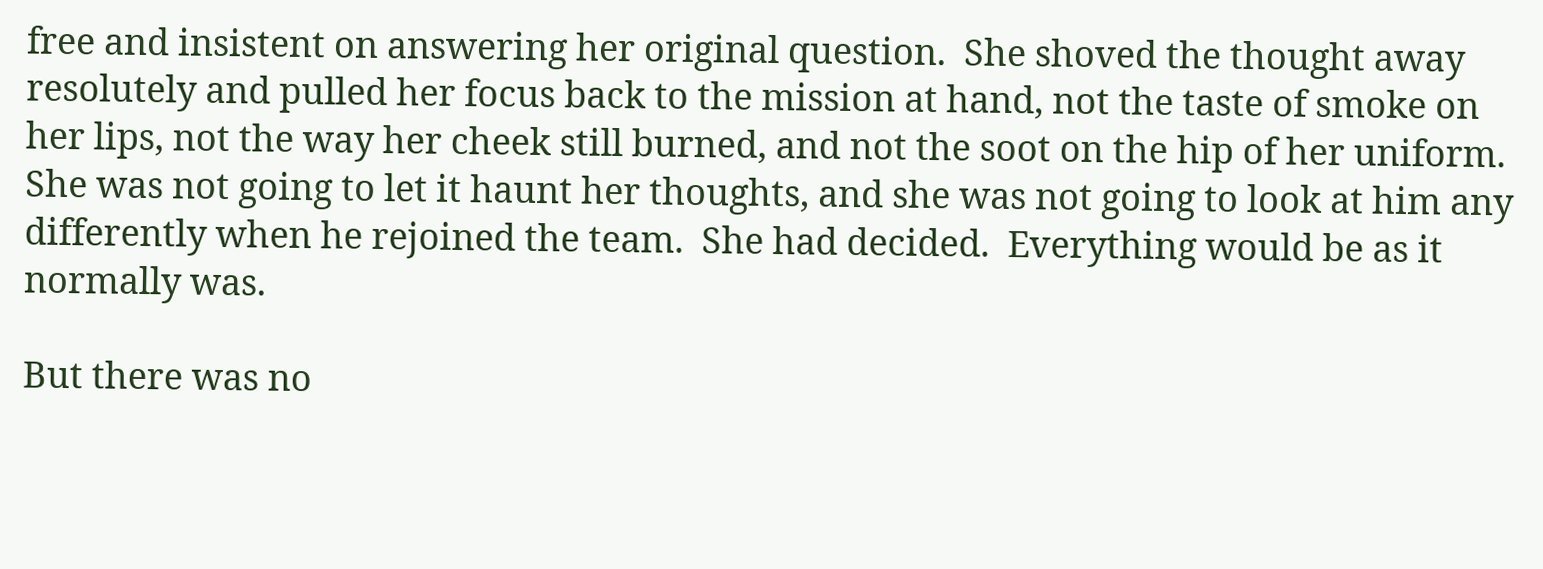free and insistent on answering her original question.  She shoved the thought away resolutely and pulled her focus back to the mission at hand, not the taste of smoke on her lips, not the way her cheek still burned, and not the soot on the hip of her uniform.  She was not going to let it haunt her thoughts, and she was not going to look at him any differently when he rejoined the team.  She had decided.  Everything would be as it normally was.

But there was no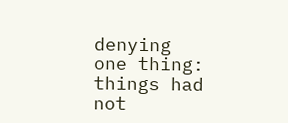denying one thing: things had not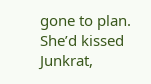gone to plan.  She’d kissed Junkrat,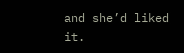and she’d liked it.